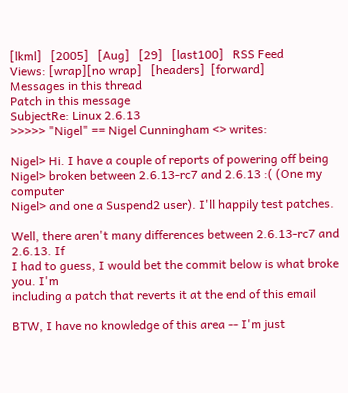[lkml]   [2005]   [Aug]   [29]   [last100]   RSS Feed
Views: [wrap][no wrap]   [headers]  [forward]
Messages in this thread
Patch in this message
SubjectRe: Linux 2.6.13
>>>>> "Nigel" == Nigel Cunningham <> writes:

Nigel> Hi. I have a couple of reports of powering off being
Nigel> broken between 2.6.13-rc7 and 2.6.13 :( (One my computer
Nigel> and one a Suspend2 user). I'll happily test patches.

Well, there aren't many differences between 2.6.13-rc7 and 2.6.13. If
I had to guess, I would bet the commit below is what broke you. I'm
including a patch that reverts it at the end of this email

BTW, I have no knowledge of this area -- I'm just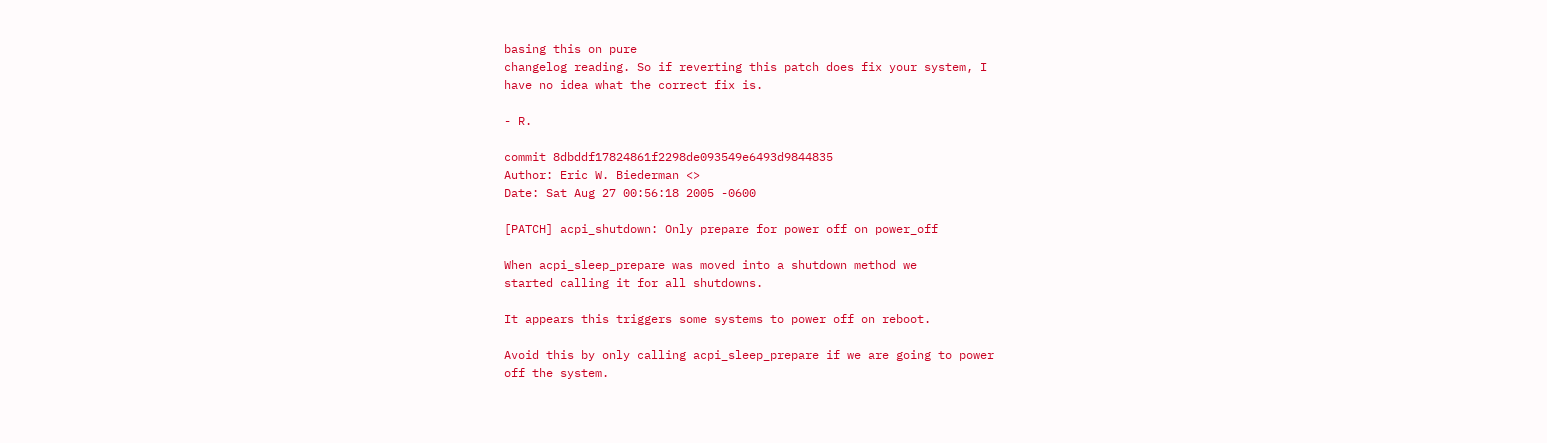basing this on pure
changelog reading. So if reverting this patch does fix your system, I
have no idea what the correct fix is.

- R.

commit 8dbddf17824861f2298de093549e6493d9844835
Author: Eric W. Biederman <>
Date: Sat Aug 27 00:56:18 2005 -0600

[PATCH] acpi_shutdown: Only prepare for power off on power_off

When acpi_sleep_prepare was moved into a shutdown method we
started calling it for all shutdowns.

It appears this triggers some systems to power off on reboot.

Avoid this by only calling acpi_sleep_prepare if we are going to power
off the system.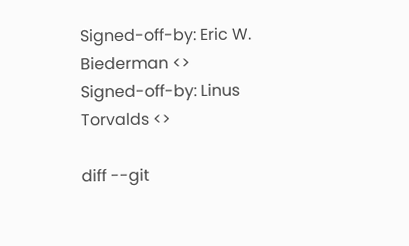Signed-off-by: Eric W. Biederman <>
Signed-off-by: Linus Torvalds <>

diff --git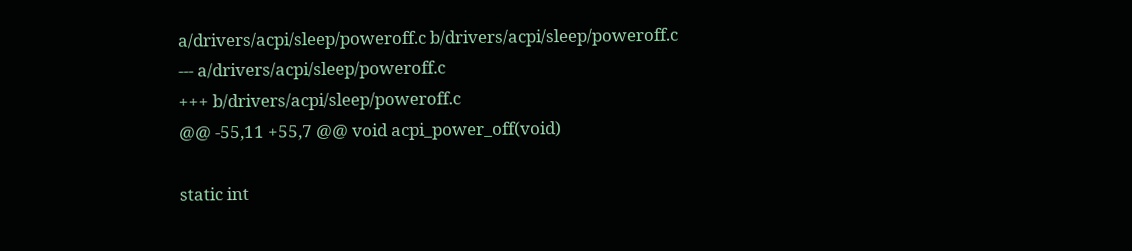a/drivers/acpi/sleep/poweroff.c b/drivers/acpi/sleep/poweroff.c
--- a/drivers/acpi/sleep/poweroff.c
+++ b/drivers/acpi/sleep/poweroff.c
@@ -55,11 +55,7 @@ void acpi_power_off(void)

static int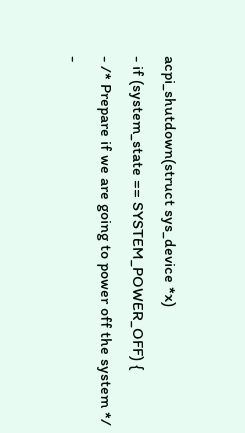acpi_shutdown(struct sys_device *x)
- if (system_state == SYSTEM_POWER_OFF) {
- /* Prepare if we are going to power off the system */
-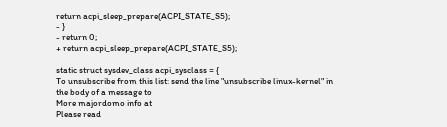return acpi_sleep_prepare(ACPI_STATE_S5);
- }
- return 0;
+ return acpi_sleep_prepare(ACPI_STATE_S5);

static struct sysdev_class acpi_sysclass = {
To unsubscribe from this list: send the line "unsubscribe linux-kernel" in
the body of a message to
More majordomo info at
Please read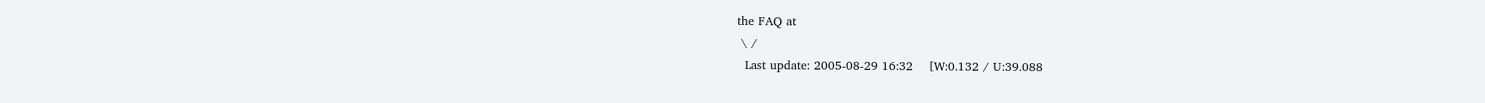the FAQ at
 \ /
  Last update: 2005-08-29 16:32    [W:0.132 / U:39.088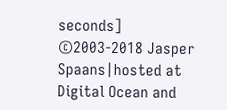seconds]
©2003-2018 Jasper Spaans|hosted at Digital Ocean and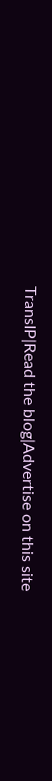TransIP|Read the blog|Advertise on this site